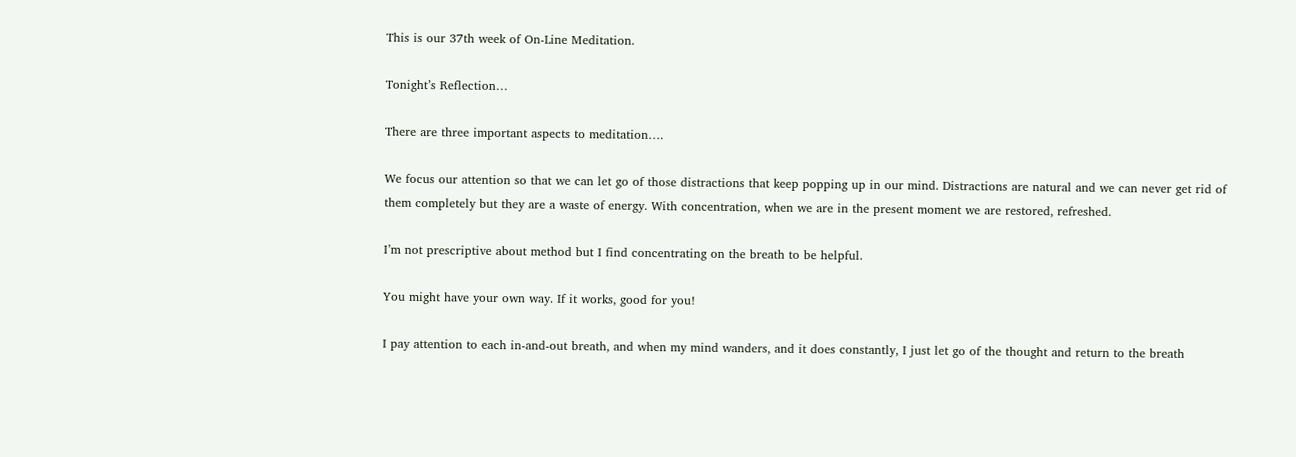This is our 37th week of On-Line Meditation.

Tonight’s Reflection…

There are three important aspects to meditation….

We focus our attention so that we can let go of those distractions that keep popping up in our mind. Distractions are natural and we can never get rid of them completely but they are a waste of energy. With concentration, when we are in the present moment we are restored, refreshed.

I’m not prescriptive about method but I find concentrating on the breath to be helpful.

You might have your own way. If it works, good for you!

I pay attention to each in-and-out breath, and when my mind wanders, and it does constantly, I just let go of the thought and return to the breath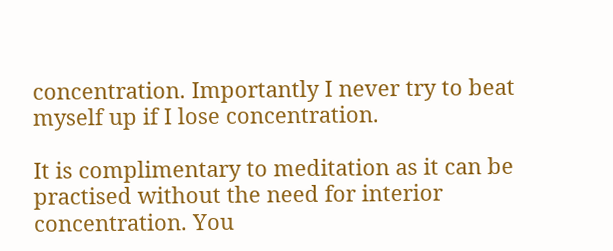concentration. Importantly I never try to beat myself up if I lose concentration.

It is complimentary to meditation as it can be practised without the need for interior concentration. You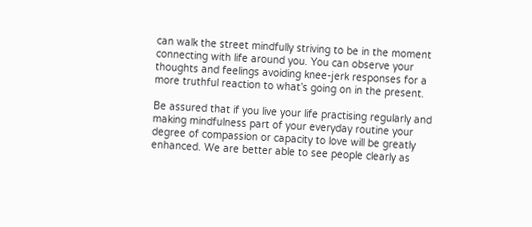can walk the street mindfully striving to be in the moment connecting with life around you. You can observe your thoughts and feelings avoiding knee-jerk responses for a more truthful reaction to what’s going on in the present.

Be assured that if you live your life practising regularly and making mindfulness part of your everyday routine your degree of compassion or capacity to love will be greatly enhanced. We are better able to see people clearly as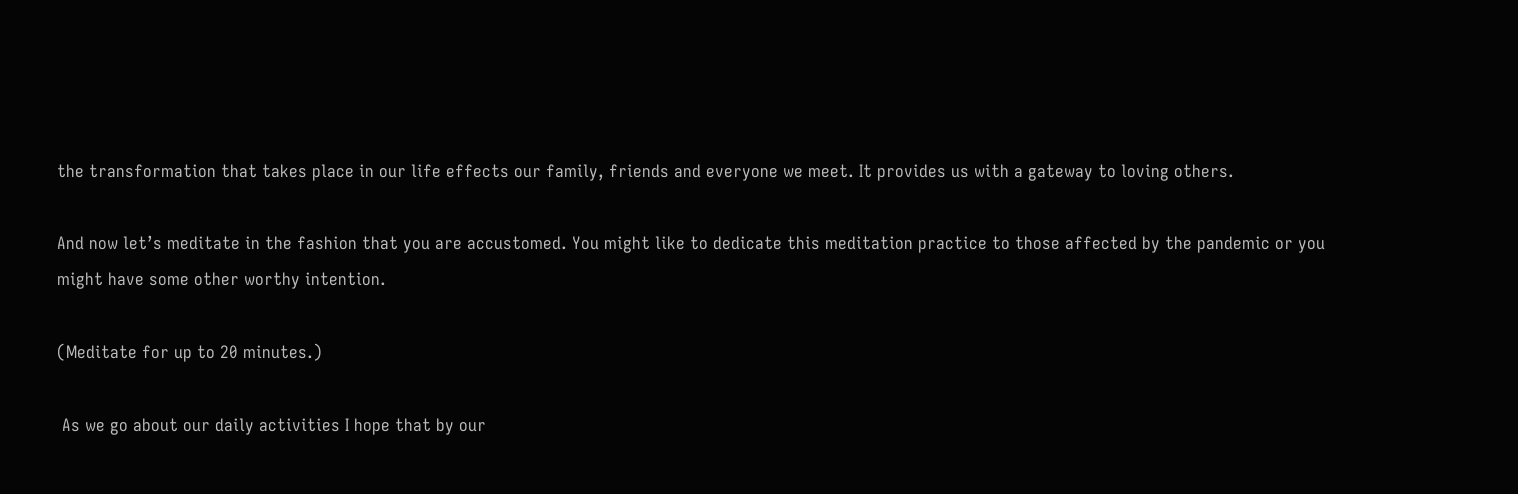the transformation that takes place in our life effects our family, friends and everyone we meet. It provides us with a gateway to loving others.

And now let’s meditate in the fashion that you are accustomed. You might like to dedicate this meditation practice to those affected by the pandemic or you might have some other worthy intention.

(Meditate for up to 20 minutes.)

 As we go about our daily activities I hope that by our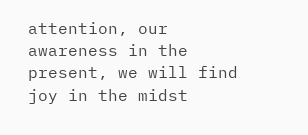attention, our awareness in the present, we will find joy in the midst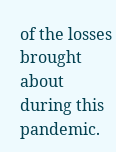of the losses brought about during this pandemic.